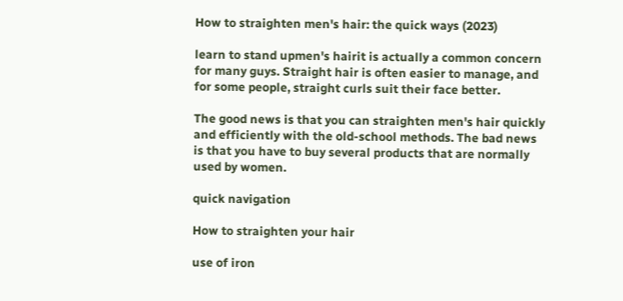How to straighten men's hair: the quick ways (2023)

learn to stand upmen's hairit is actually a common concern for many guys. Straight hair is often easier to manage, and for some people, straight curls suit their face better.

The good news is that you can straighten men's hair quickly and efficiently with the old-school methods. The bad news is that you have to buy several products that are normally used by women.

quick navigation

How to straighten your hair

use of iron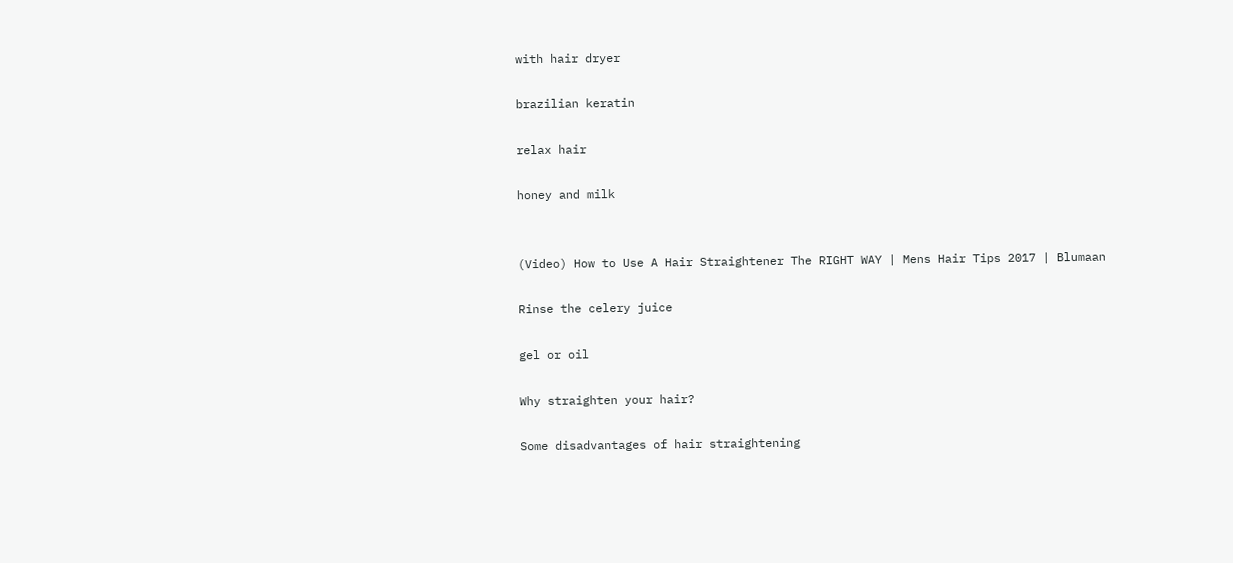with hair dryer

brazilian keratin

relax hair

honey and milk


(Video) How to Use A Hair Straightener The RIGHT WAY | Mens Hair Tips 2017 | Blumaan

Rinse the celery juice

gel or oil

Why straighten your hair?

Some disadvantages of hair straightening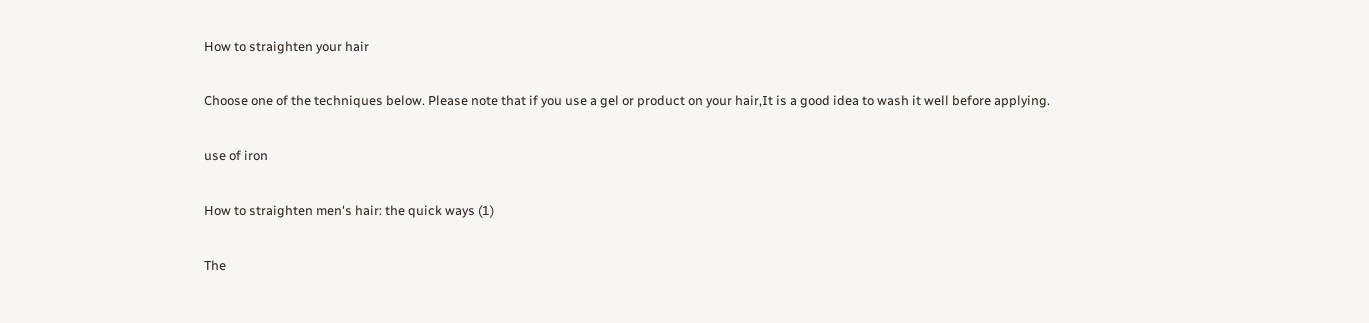How to straighten your hair

Choose one of the techniques below. Please note that if you use a gel or product on your hair,It is a good idea to wash it well before applying.

use of iron

How to straighten men's hair: the quick ways (1)

The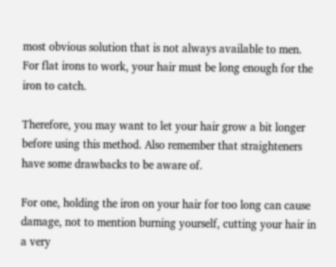most obvious solution that is not always available to men. For flat irons to work, your hair must be long enough for the iron to catch.

Therefore, you may want to let your hair grow a bit longer before using this method. Also remember that straighteners have some drawbacks to be aware of.

For one, holding the iron on your hair for too long can cause damage, not to mention burning yourself, cutting your hair in a very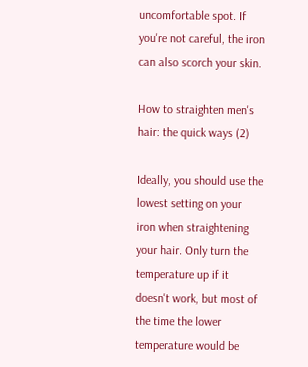uncomfortable spot. If you're not careful, the iron can also scorch your skin.

How to straighten men's hair: the quick ways (2)

Ideally, you should use the lowest setting on your iron when straightening your hair. Only turn the temperature up if it doesn't work, but most of the time the lower temperature would be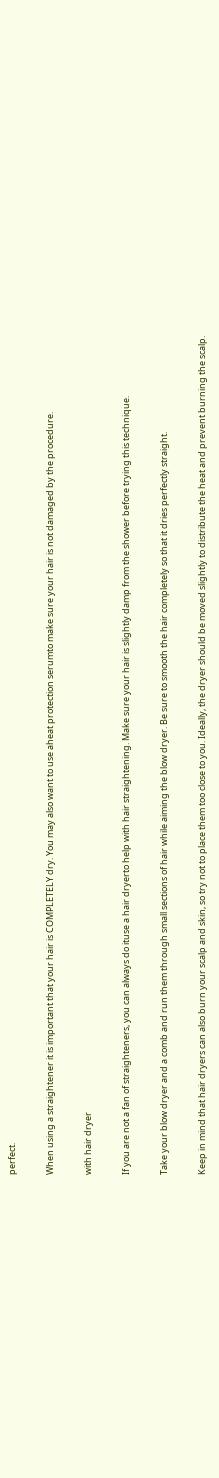perfect.

When using a straightener it is important that your hair is COMPLETELY dry. You may also want to use aheat protection serumto make sure your hair is not damaged by the procedure.

with hair dryer

If you are not a fan of straighteners, you can always do ituse a hair dryerto help with hair straightening. Make sure your hair is slightly damp from the shower before trying this technique.

Take your blow dryer and a comb and run them through small sections of hair while aiming the blow dryer. Be sure to smooth the hair completely so that it dries perfectly straight.

Keep in mind that hair dryers can also burn your scalp and skin, so try not to place them too close to you. Ideally, the dryer should be moved slightly to distribute the heat and prevent burning the scalp.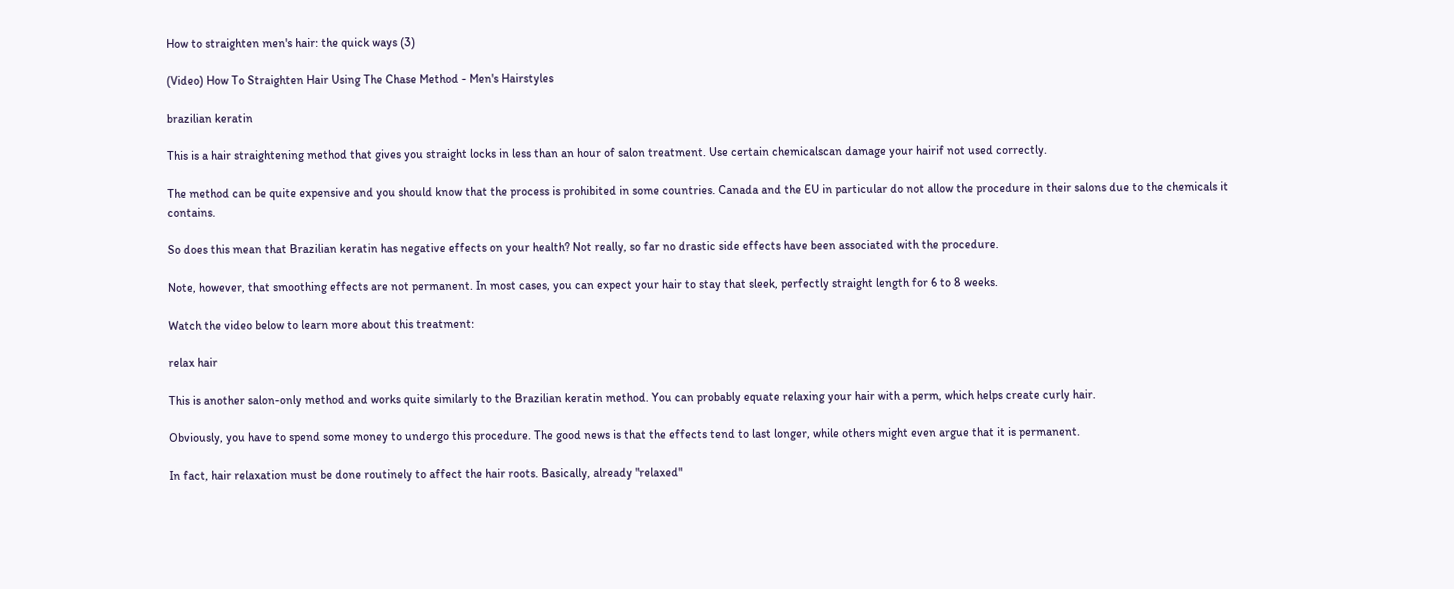How to straighten men's hair: the quick ways (3)

(Video) How To Straighten Hair Using The Chase Method - Men's Hairstyles

brazilian keratin

This is a hair straightening method that gives you straight locks in less than an hour of salon treatment. Use certain chemicalscan damage your hairif not used correctly.

The method can be quite expensive and you should know that the process is prohibited in some countries. Canada and the EU in particular do not allow the procedure in their salons due to the chemicals it contains.

So does this mean that Brazilian keratin has negative effects on your health? Not really, so far no drastic side effects have been associated with the procedure.

Note, however, that smoothing effects are not permanent. In most cases, you can expect your hair to stay that sleek, perfectly straight length for 6 to 8 weeks.

Watch the video below to learn more about this treatment:

relax hair

This is another salon-only method and works quite similarly to the Brazilian keratin method. You can probably equate relaxing your hair with a perm, which helps create curly hair.

Obviously, you have to spend some money to undergo this procedure. The good news is that the effects tend to last longer, while others might even argue that it is permanent.

In fact, hair relaxation must be done routinely to affect the hair roots. Basically, already "relaxed"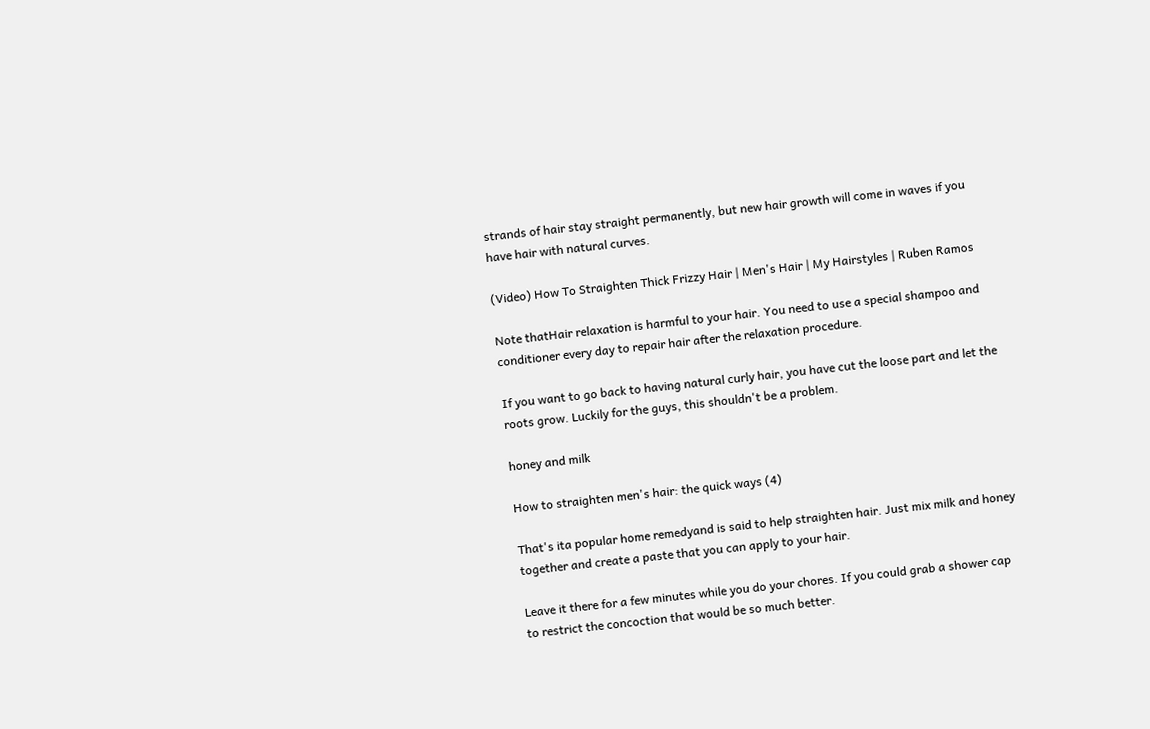strands of hair stay straight permanently, but new hair growth will come in waves if you have hair with natural curves.

(Video) How To Straighten Thick Frizzy Hair | Men's Hair | My Hairstyles | Ruben Ramos

Note thatHair relaxation is harmful to your hair. You need to use a special shampoo and conditioner every day to repair hair after the relaxation procedure.

If you want to go back to having natural curly hair, you have cut the loose part and let the roots grow. Luckily for the guys, this shouldn't be a problem.

honey and milk

How to straighten men's hair: the quick ways (4)

That's ita popular home remedyand is said to help straighten hair. Just mix milk and honey together and create a paste that you can apply to your hair.

Leave it there for a few minutes while you do your chores. If you could grab a shower cap to restrict the concoction that would be so much better.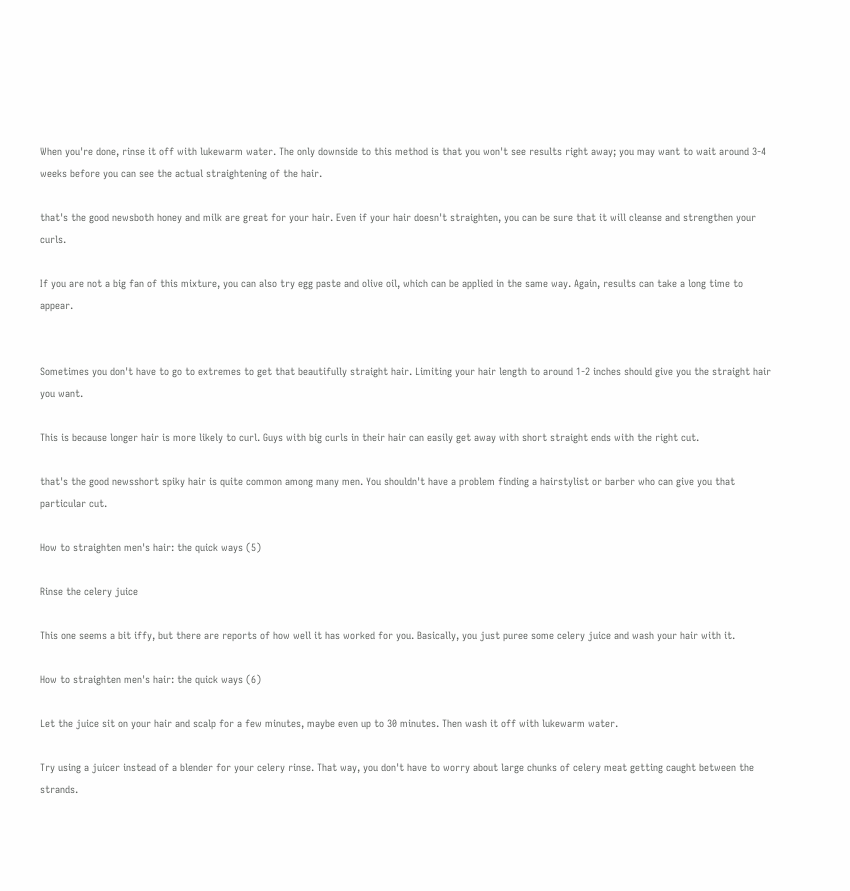When you're done, rinse it off with lukewarm water. The only downside to this method is that you won't see results right away; you may want to wait around 3-4 weeks before you can see the actual straightening of the hair.

that's the good newsboth honey and milk are great for your hair. Even if your hair doesn't straighten, you can be sure that it will cleanse and strengthen your curls.

If you are not a big fan of this mixture, you can also try egg paste and olive oil, which can be applied in the same way. Again, results can take a long time to appear.


Sometimes you don't have to go to extremes to get that beautifully straight hair. Limiting your hair length to around 1-2 inches should give you the straight hair you want.

This is because longer hair is more likely to curl. Guys with big curls in their hair can easily get away with short straight ends with the right cut.

that's the good newsshort spiky hair is quite common among many men. You shouldn't have a problem finding a hairstylist or barber who can give you that particular cut.

How to straighten men's hair: the quick ways (5)

Rinse the celery juice

This one seems a bit iffy, but there are reports of how well it has worked for you. Basically, you just puree some celery juice and wash your hair with it.

How to straighten men's hair: the quick ways (6)

Let the juice sit on your hair and scalp for a few minutes, maybe even up to 30 minutes. Then wash it off with lukewarm water.

Try using a juicer instead of a blender for your celery rinse. That way, you don't have to worry about large chunks of celery meat getting caught between the strands.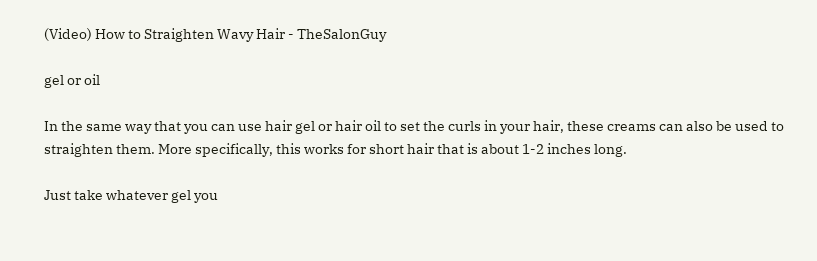(Video) How to Straighten Wavy Hair - TheSalonGuy

gel or oil

In the same way that you can use hair gel or hair oil to set the curls in your hair, these creams can also be used to straighten them. More specifically, this works for short hair that is about 1-2 inches long.

Just take whatever gel you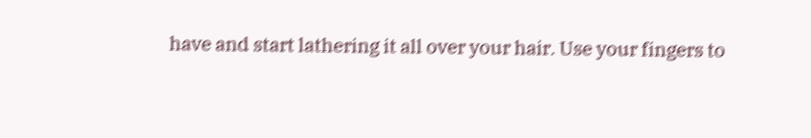have and start lathering it all over your hair. Use your fingers to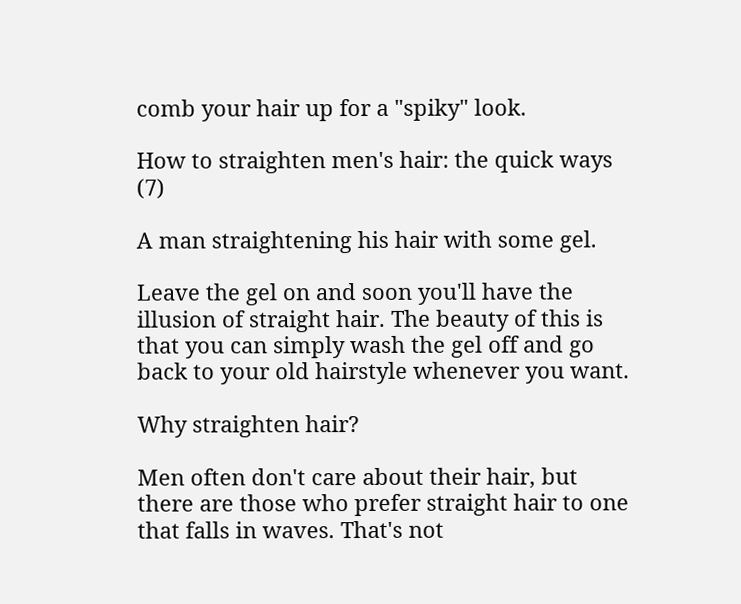comb your hair up for a "spiky" look.

How to straighten men's hair: the quick ways (7)

A man straightening his hair with some gel.

Leave the gel on and soon you'll have the illusion of straight hair. The beauty of this is that you can simply wash the gel off and go back to your old hairstyle whenever you want.

Why straighten hair?

Men often don't care about their hair, but there are those who prefer straight hair to one that falls in waves. That's not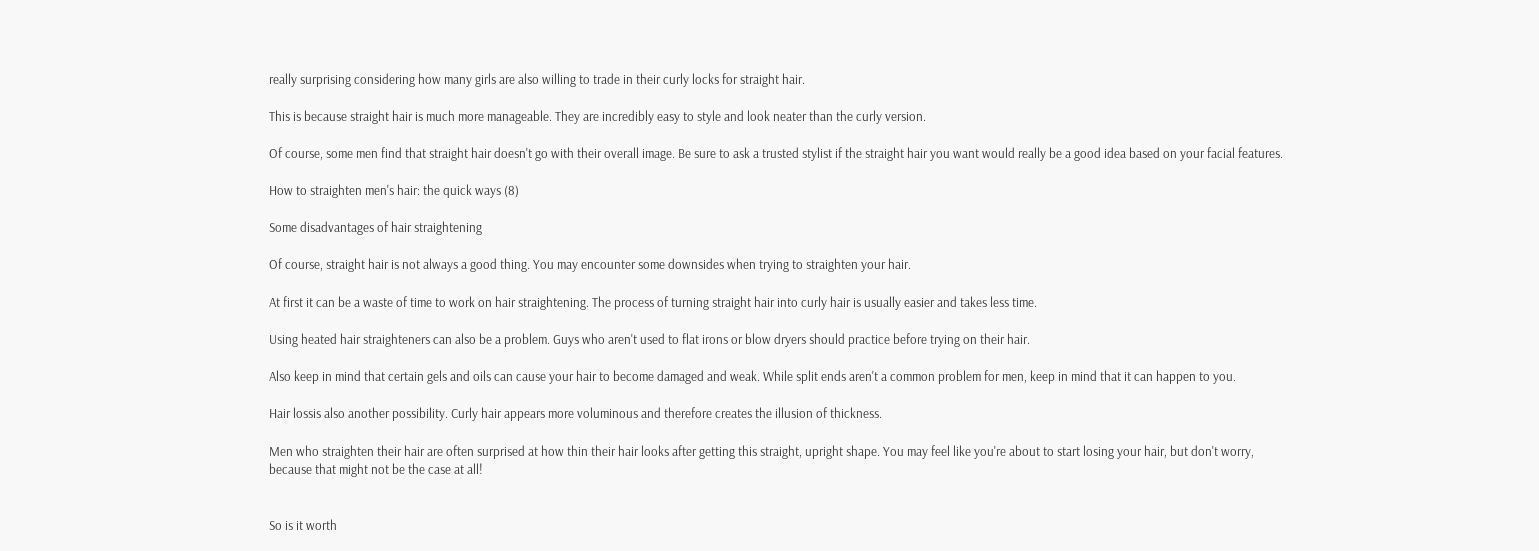really surprising considering how many girls are also willing to trade in their curly locks for straight hair.

This is because straight hair is much more manageable. They are incredibly easy to style and look neater than the curly version.

Of course, some men find that straight hair doesn't go with their overall image. Be sure to ask a trusted stylist if the straight hair you want would really be a good idea based on your facial features.

How to straighten men's hair: the quick ways (8)

Some disadvantages of hair straightening

Of course, straight hair is not always a good thing. You may encounter some downsides when trying to straighten your hair.

At first it can be a waste of time to work on hair straightening. The process of turning straight hair into curly hair is usually easier and takes less time.

Using heated hair straighteners can also be a problem. Guys who aren't used to flat irons or blow dryers should practice before trying on their hair.

Also keep in mind that certain gels and oils can cause your hair to become damaged and weak. While split ends aren't a common problem for men, keep in mind that it can happen to you.

Hair lossis also another possibility. Curly hair appears more voluminous and therefore creates the illusion of thickness.

Men who straighten their hair are often surprised at how thin their hair looks after getting this straight, upright shape. You may feel like you're about to start losing your hair, but don't worry, because that might not be the case at all!


So is it worth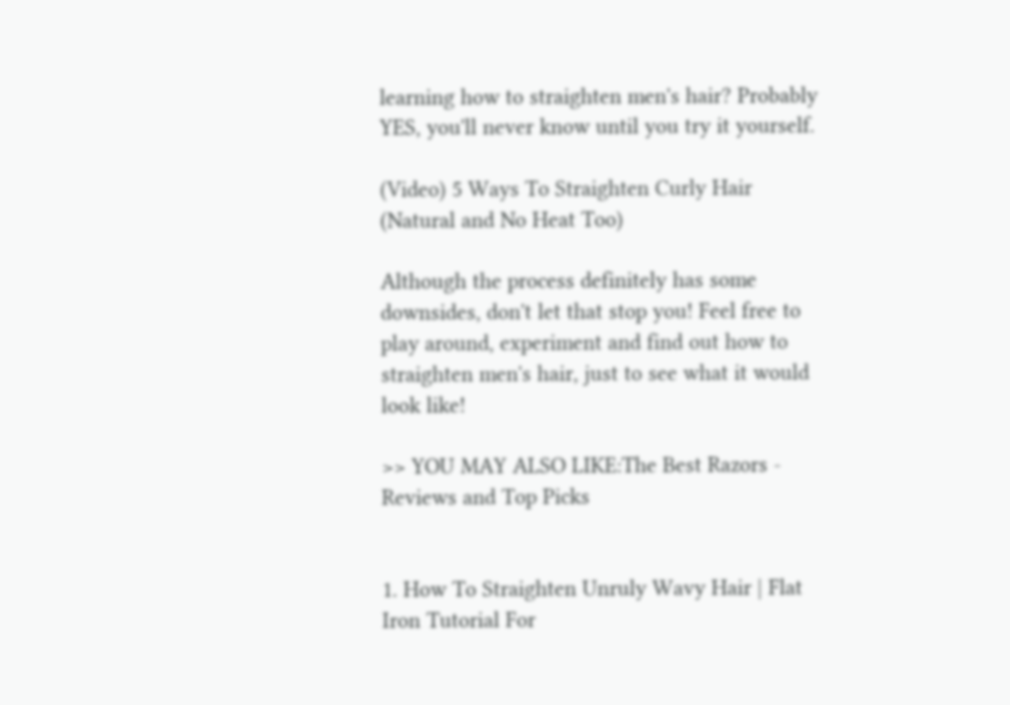learning how to straighten men's hair? Probably YES, you'll never know until you try it yourself.

(Video) 5 Ways To Straighten Curly Hair (Natural and No Heat Too)

Although the process definitely has some downsides, don't let that stop you! Feel free to play around, experiment and find out how to straighten men's hair, just to see what it would look like!

>> YOU MAY ALSO LIKE:The Best Razors - Reviews and Top Picks


1. How To Straighten Unruly Wavy Hair | Flat Iron Tutorial For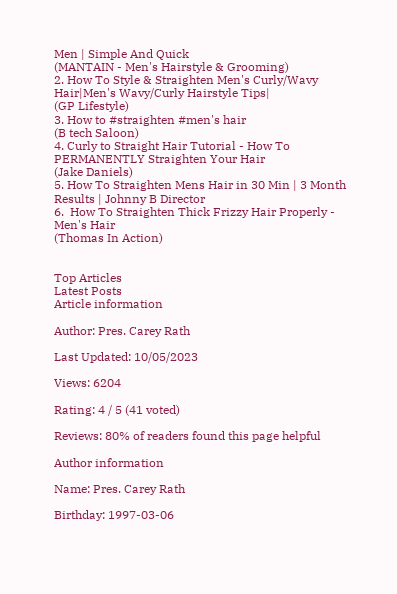Men | Simple And Quick
(MANTAIN - Men's Hairstyle & Grooming)
2. How To Style & Straighten Men's Curly/Wavy Hair|Men's Wavy/Curly Hairstyle Tips|
(GP Lifestyle)
3. How to #straighten #men's hair
(B tech Saloon)
4. Curly to Straight Hair Tutorial - How To PERMANENTLY Straighten Your Hair
(Jake Daniels)
5. How To Straighten Mens Hair in 30 Min | 3 Month Results | Johnny B Director
6.  How To Straighten Thick Frizzy Hair Properly - Men's Hair
(Thomas In Action)


Top Articles
Latest Posts
Article information

Author: Pres. Carey Rath

Last Updated: 10/05/2023

Views: 6204

Rating: 4 / 5 (41 voted)

Reviews: 80% of readers found this page helpful

Author information

Name: Pres. Carey Rath

Birthday: 1997-03-06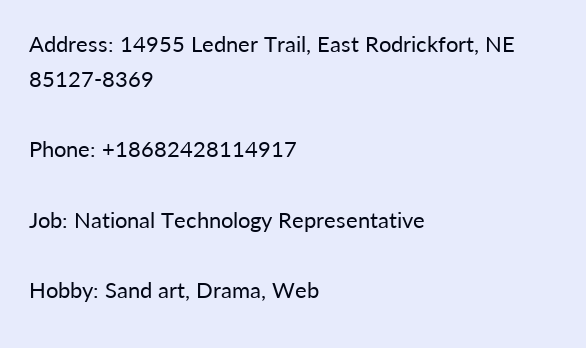Address: 14955 Ledner Trail, East Rodrickfort, NE 85127-8369

Phone: +18682428114917

Job: National Technology Representative

Hobby: Sand art, Drama, Web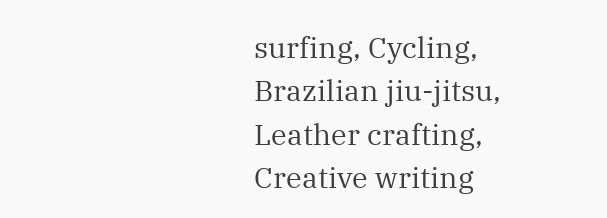surfing, Cycling, Brazilian jiu-jitsu, Leather crafting, Creative writing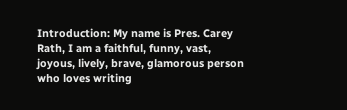Introduction: My name is Pres. Carey Rath, I am a faithful, funny, vast, joyous, lively, brave, glamorous person who loves writing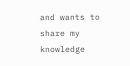and wants to share my knowledge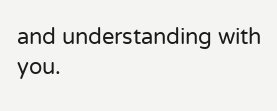and understanding with you.